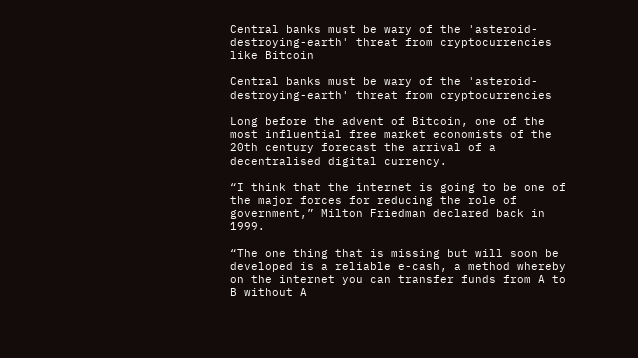Central banks must be wary of the 'asteroid-destroying-earth' threat from cryptocurrencies like Bitcoin

Central banks must be wary of the 'asteroid-destroying-earth' threat from cryptocurrencies

Long before the advent of Bitcoin, one of the most influential free market economists of the 20th century forecast the arrival of a decentralised digital currency.

“I think that the internet is going to be one of the major forces for reducing the role of government,” Milton Friedman declared back in 1999.

“The one thing that is missing but will soon be developed is a reliable e-cash, a method whereby on the internet you can transfer funds from A to B without A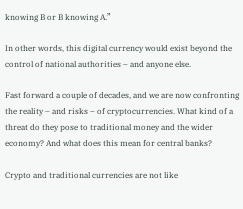knowing B or B knowing A.”

In other words, this digital currency would exist beyond the control of national authorities – and anyone else.

Fast forward a couple of decades, and we are now confronting the reality – and risks – of cryptocurrencies. What kind of a threat do they pose to traditional money and the wider economy? And what does this mean for central banks?

Crypto and traditional currencies are not like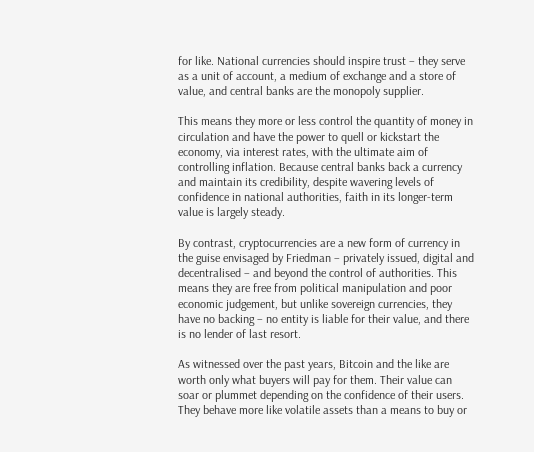for like. National currencies should inspire trust – they serve as a unit of account, a medium of exchange and a store of value, and central banks are the monopoly supplier.

This means they more or less control the quantity of money in circulation and have the power to quell or kickstart the economy, via interest rates, with the ultimate aim of controlling inflation. Because central banks back a currency and maintain its credibility, despite wavering levels of confidence in national authorities, faith in its longer-term value is largely steady.

By contrast, cryptocurrencies are a new form of currency in the guise envisaged by Friedman – privately issued, digital and decentralised – and beyond the control of authorities. This means they are free from political manipulation and poor economic judgement, but unlike sovereign currencies, they have no backing – no entity is liable for their value, and there is no lender of last resort.

As witnessed over the past years, Bitcoin and the like are worth only what buyers will pay for them. Their value can soar or plummet depending on the confidence of their users. They behave more like volatile assets than a means to buy or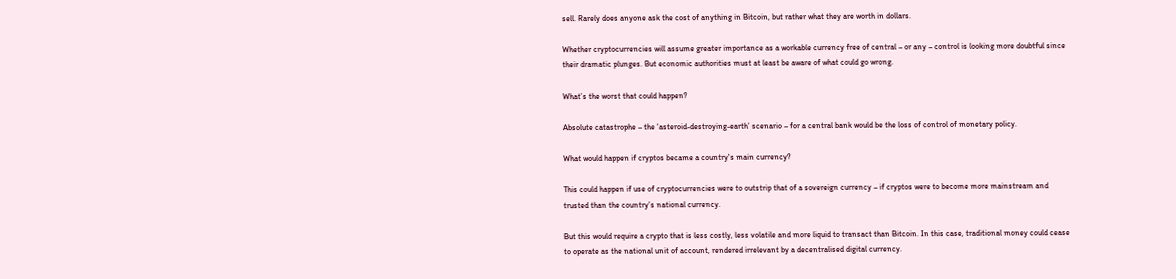sell. Rarely does anyone ask the cost of anything in Bitcoin, but rather what they are worth in dollars.

Whether cryptocurrencies will assume greater importance as a workable currency free of central – or any – control is looking more doubtful since their dramatic plunges. But economic authorities must at least be aware of what could go wrong.

What’s the worst that could happen?

Absolute catastrophe – the ‘asteroid-destroying-earth’ scenario – for a central bank would be the loss of control of monetary policy.

What would happen if cryptos became a country's main currency?

This could happen if use of cryptocurrencies were to outstrip that of a sovereign currency – if cryptos were to become more mainstream and trusted than the country’s national currency.

But this would require a crypto that is less costly, less volatile and more liquid to transact than Bitcoin. In this case, traditional money could cease to operate as the national unit of account, rendered irrelevant by a decentralised digital currency.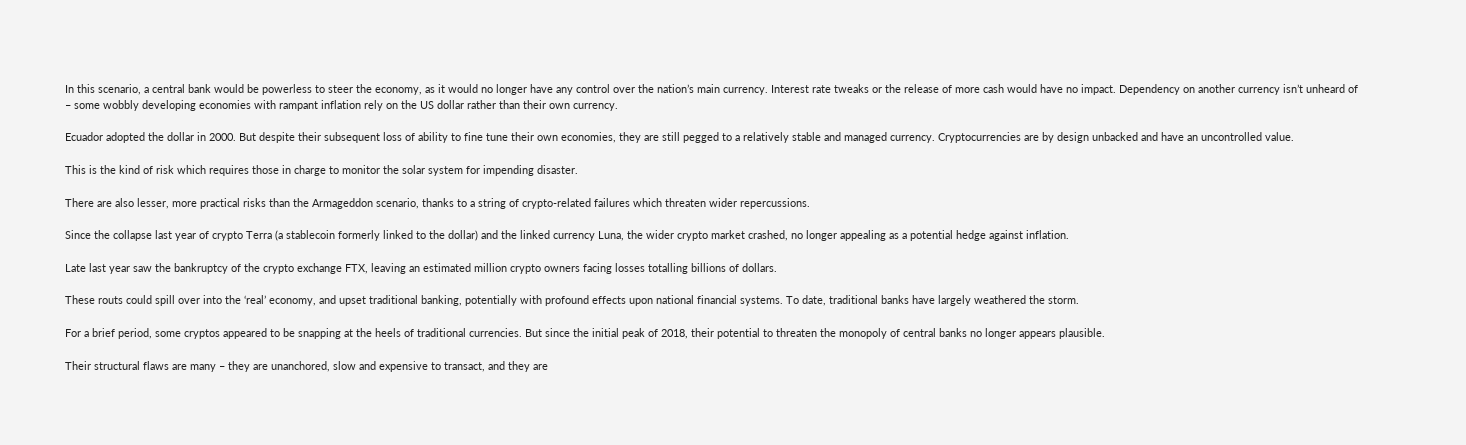In this scenario, a central bank would be powerless to steer the economy, as it would no longer have any control over the nation’s main currency. Interest rate tweaks or the release of more cash would have no impact. Dependency on another currency isn’t unheard of – some wobbly developing economies with rampant inflation rely on the US dollar rather than their own currency.

Ecuador adopted the dollar in 2000. But despite their subsequent loss of ability to fine tune their own economies, they are still pegged to a relatively stable and managed currency. Cryptocurrencies are by design unbacked and have an uncontrolled value.

This is the kind of risk which requires those in charge to monitor the solar system for impending disaster.

There are also lesser, more practical risks than the Armageddon scenario, thanks to a string of crypto-related failures which threaten wider repercussions.

Since the collapse last year of crypto Terra (a stablecoin formerly linked to the dollar) and the linked currency Luna, the wider crypto market crashed, no longer appealing as a potential hedge against inflation.

Late last year saw the bankruptcy of the crypto exchange FTX, leaving an estimated million crypto owners facing losses totalling billions of dollars.

These routs could spill over into the ‘real’ economy, and upset traditional banking, potentially with profound effects upon national financial systems. To date, traditional banks have largely weathered the storm.

For a brief period, some cryptos appeared to be snapping at the heels of traditional currencies. But since the initial peak of 2018, their potential to threaten the monopoly of central banks no longer appears plausible.

Their structural flaws are many – they are unanchored, slow and expensive to transact, and they are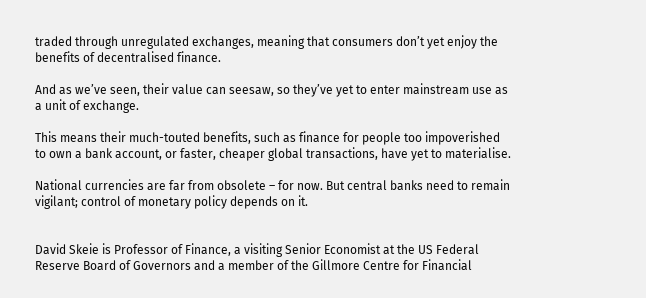traded through unregulated exchanges, meaning that consumers don’t yet enjoy the benefits of decentralised finance.

And as we’ve seen, their value can seesaw, so they’ve yet to enter mainstream use as a unit of exchange.

This means their much-touted benefits, such as finance for people too impoverished to own a bank account, or faster, cheaper global transactions, have yet to materialise.

National currencies are far from obsolete – for now. But central banks need to remain vigilant; control of monetary policy depends on it.


David Skeie is Professor of Finance, a visiting Senior Economist at the US Federal Reserve Board of Governors and a member of the Gillmore Centre for Financial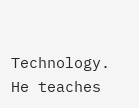Technology. He teaches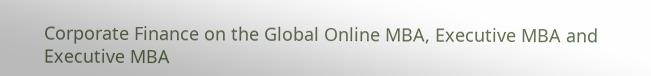Corporate Finance on the Global Online MBA, Executive MBA and Executive MBA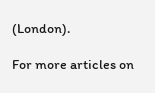(London).

For more articles on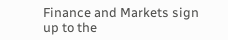Finance and Markets sign up to the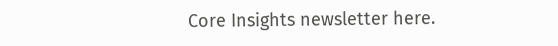Core Insights newsletter here.